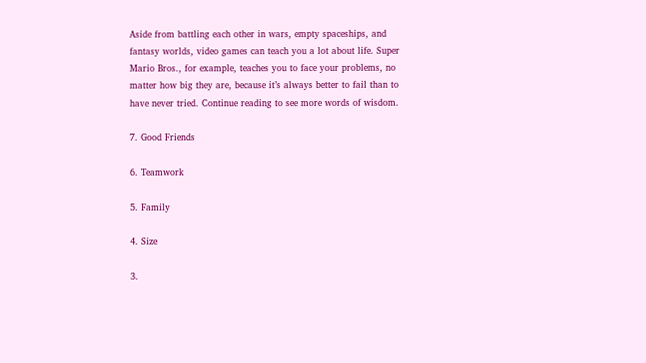Aside from battling each other in wars, empty spaceships, and fantasy worlds, video games can teach you a lot about life. Super Mario Bros., for example, teaches you to face your problems, no matter how big they are, because it’s always better to fail than to have never tried. Continue reading to see more words of wisdom.

7. Good Friends

6. Teamwork

5. Family

4. Size

3.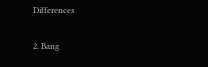Differences

2. Bang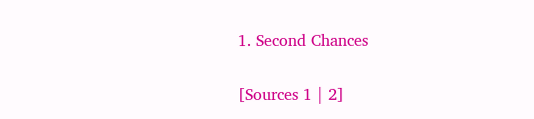1. Second Chances

[Sources 1 | 2]